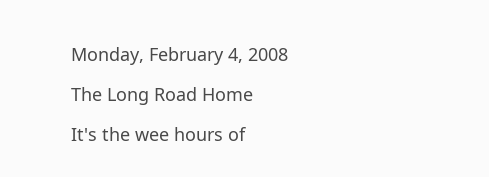Monday, February 4, 2008

The Long Road Home

It's the wee hours of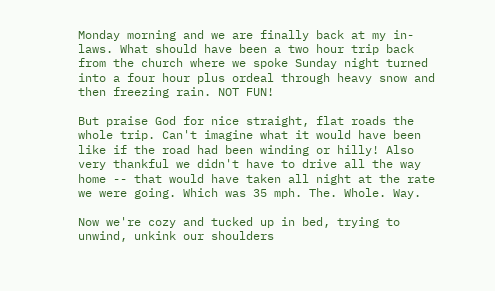Monday morning and we are finally back at my in-laws. What should have been a two hour trip back from the church where we spoke Sunday night turned into a four hour plus ordeal through heavy snow and then freezing rain. NOT FUN!

But praise God for nice straight, flat roads the whole trip. Can't imagine what it would have been like if the road had been winding or hilly! Also very thankful we didn't have to drive all the way home -- that would have taken all night at the rate we were going. Which was 35 mph. The. Whole. Way.

Now we're cozy and tucked up in bed, trying to unwind, unkink our shoulders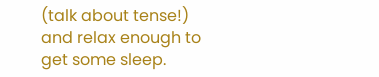(talk about tense!) and relax enough to get some sleep.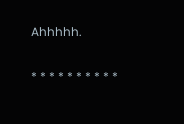Ahhhhh.

* * * * * * * * * *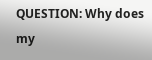QUESTION: Why does my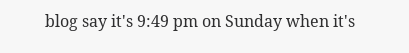blog say it's 9:49 pm on Sunday when it's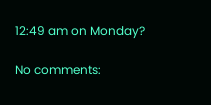12:49 am on Monday?

No comments: